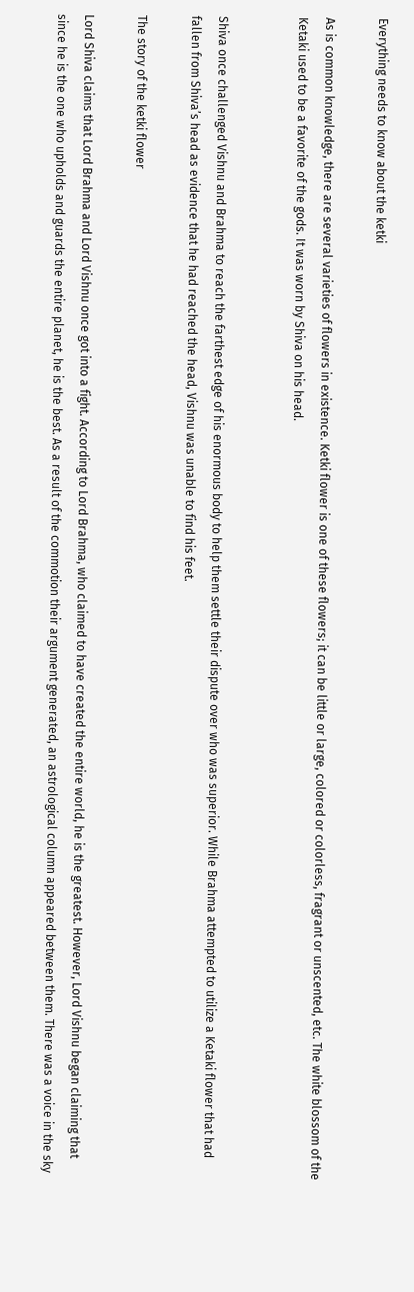Everything needs to know about the ketki

As is common knowledge, there are several varieties of flowers in existence. Ketki flower is one of these flowers; it can be little or large, colored or colorless, fragrant or unscented, etc. The white blossom of the Ketaki used to be a favorite of the gods. It was worn by Shiva on his head.


Shiva once challenged Vishnu and Brahma to reach the farthest edge of his enormous body to help them settle their dispute over who was superior. While Brahma attempted to utilize a Ketaki flower that had fallen from Shiva’s head as evidence that he had reached the head, Vishnu was unable to find his feet.

The story of the ketki flower

Lord Shiva claims that Lord Brahma and Lord Vishnu once got into a fight. According to Lord Brahma, who claimed to have created the entire world, he is the greatest. However, Lord Vishnu began claiming that since he is the one who upholds and guards the entire planet, he is the best. As a result of the commotion their argument generated, an astrological column appeared between them. There was a voice in the sky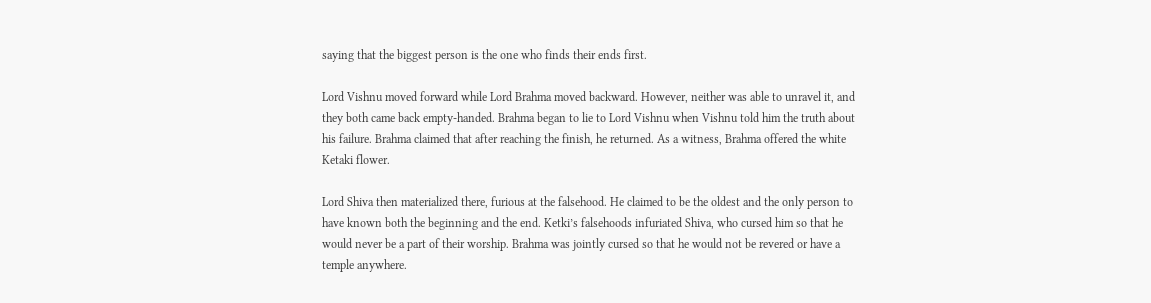saying that the biggest person is the one who finds their ends first.

Lord Vishnu moved forward while Lord Brahma moved backward. However, neither was able to unravel it, and they both came back empty-handed. Brahma began to lie to Lord Vishnu when Vishnu told him the truth about his failure. Brahma claimed that after reaching the finish, he returned. As a witness, Brahma offered the white Ketaki flower.

Lord Shiva then materialized there, furious at the falsehood. He claimed to be the oldest and the only person to have known both the beginning and the end. Ketki’s falsehoods infuriated Shiva, who cursed him so that he would never be a part of their worship. Brahma was jointly cursed so that he would not be revered or have a temple anywhere.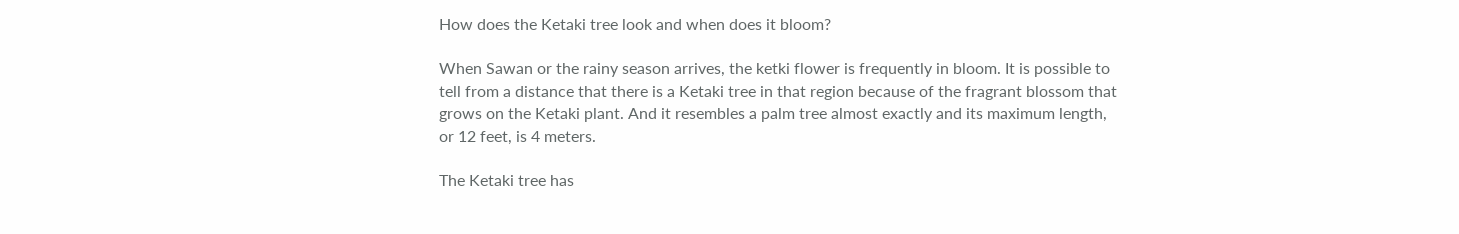How does the Ketaki tree look and when does it bloom?

When Sawan or the rainy season arrives, the ketki flower is frequently in bloom. It is possible to tell from a distance that there is a Ketaki tree in that region because of the fragrant blossom that grows on the Ketaki plant. And it resembles a palm tree almost exactly and its maximum length, or 12 feet, is 4 meters.

The Ketaki tree has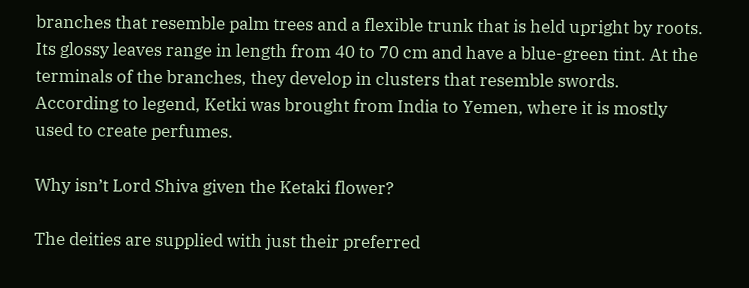branches that resemble palm trees and a flexible trunk that is held upright by roots. Its glossy leaves range in length from 40 to 70 cm and have a blue-green tint. At the terminals of the branches, they develop in clusters that resemble swords. According to legend, Ketki was brought from India to Yemen, where it is mostly used to create perfumes.

Why isn’t Lord Shiva given the Ketaki flower?

The deities are supplied with just their preferred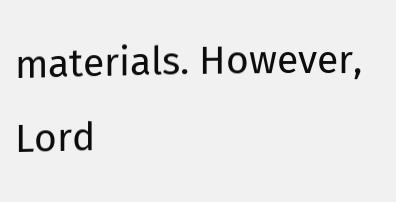materials. However, Lord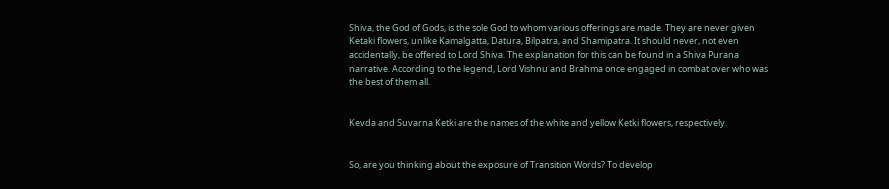Shiva, the God of Gods, is the sole God to whom various offerings are made. They are never given Ketaki flowers, unlike Kamalgatta, Datura, Bilpatra, and Shamipatra. It should never, not even accidentally, be offered to Lord Shiva. The explanation for this can be found in a Shiva Purana narrative. According to the legend, Lord Vishnu and Brahma once engaged in combat over who was the best of them all.


Kevda and Suvarna Ketki are the names of the white and yellow Ketki flowers, respectively.


So, are you thinking about the exposure of Transition Words? To develop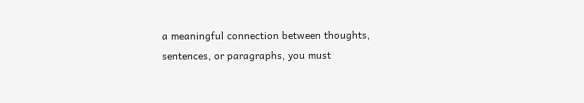a meaningful connection between thoughts, sentences, or paragraphs, you must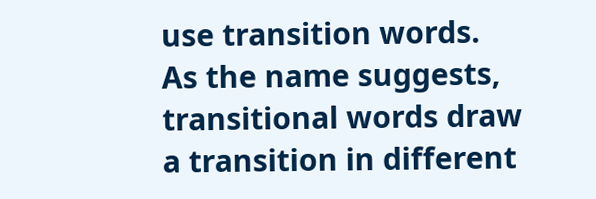use transition words. As the name suggests, transitional words draw a transition in different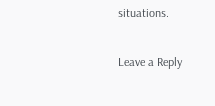situations.

Leave a Reply